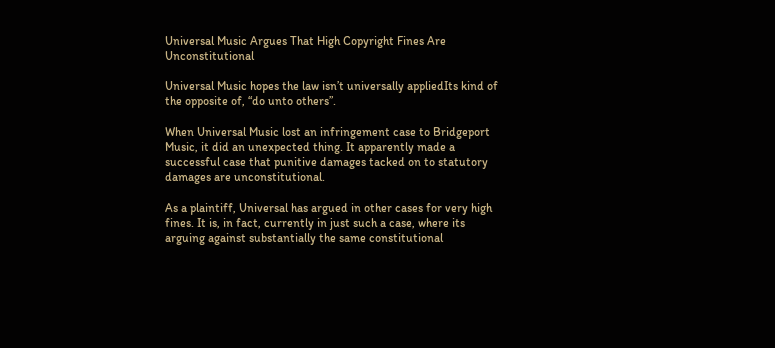Universal Music Argues That High Copyright Fines Are Unconstitutional

Universal Music hopes the law isn’t universally appliedIts kind of the opposite of, “do unto others”.

When Universal Music lost an infringement case to Bridgeport Music, it did an unexpected thing. It apparently made a successful case that punitive damages tacked on to statutory damages are unconstitutional.

As a plaintiff, Universal has argued in other cases for very high fines. It is, in fact, currently in just such a case, where its arguing against substantially the same constitutional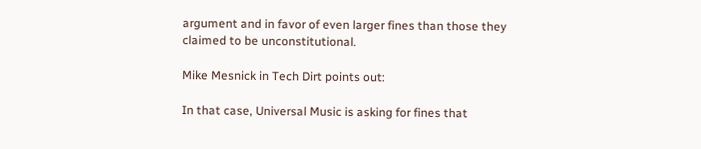argument and in favor of even larger fines than those they claimed to be unconstitutional.

Mike Mesnick in Tech Dirt points out:

In that case, Universal Music is asking for fines that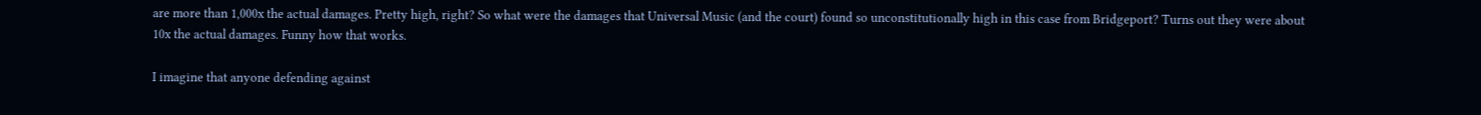are more than 1,000x the actual damages. Pretty high, right? So what were the damages that Universal Music (and the court) found so unconstitutionally high in this case from Bridgeport? Turns out they were about 10x the actual damages. Funny how that works.

I imagine that anyone defending against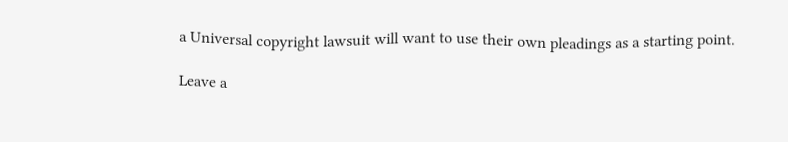a Universal copyright lawsuit will want to use their own pleadings as a starting point.

Leave a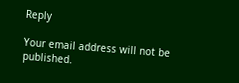Reply

Your email address will not be published.